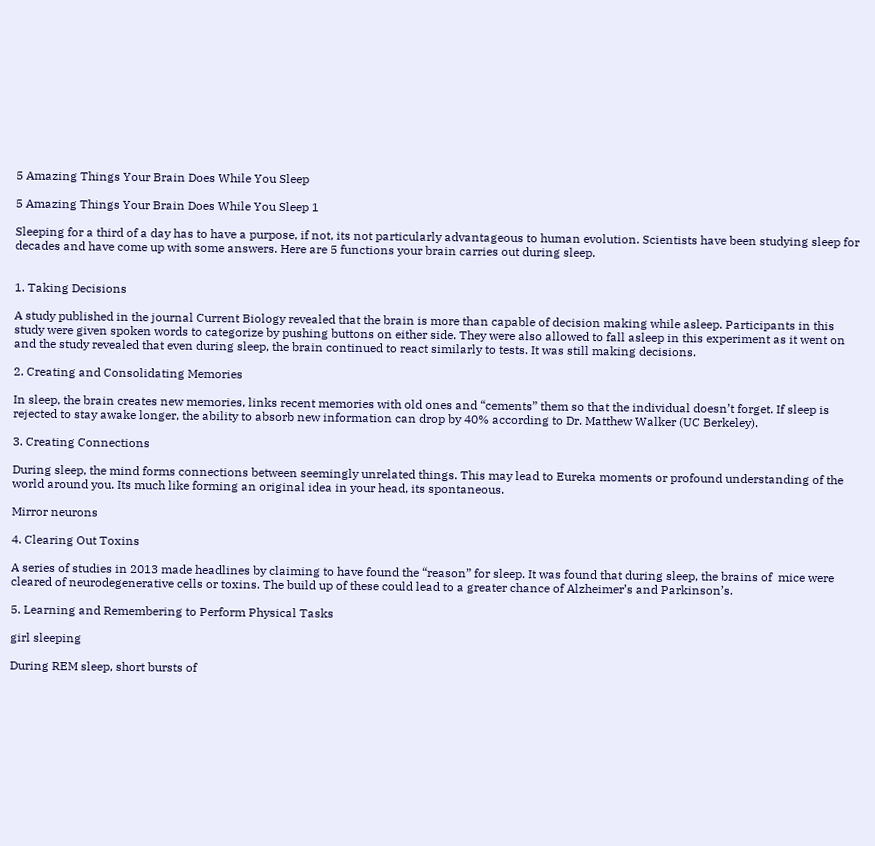5 Amazing Things Your Brain Does While You Sleep

5 Amazing Things Your Brain Does While You Sleep 1

Sleeping for a third of a day has to have a purpose, if not, its not particularly advantageous to human evolution. Scientists have been studying sleep for decades and have come up with some answers. Here are 5 functions your brain carries out during sleep.


1. Taking Decisions

A study published in the journal Current Biology revealed that the brain is more than capable of decision making while asleep. Participants in this study were given spoken words to categorize by pushing buttons on either side. They were also allowed to fall asleep in this experiment as it went on and the study revealed that even during sleep, the brain continued to react similarly to tests. It was still making decisions.

2. Creating and Consolidating Memories

In sleep, the brain creates new memories, links recent memories with old ones and “cements” them so that the individual doesn’t forget. If sleep is rejected to stay awake longer, the ability to absorb new information can drop by 40% according to Dr. Matthew Walker (UC Berkeley).

3. Creating Connections

During sleep, the mind forms connections between seemingly unrelated things. This may lead to Eureka moments or profound understanding of the world around you. Its much like forming an original idea in your head, its spontaneous.

Mirror neurons

4. Clearing Out Toxins

A series of studies in 2013 made headlines by claiming to have found the “reason” for sleep. It was found that during sleep, the brains of  mice were cleared of neurodegenerative cells or toxins. The build up of these could lead to a greater chance of Alzheimer’s and Parkinson’s.

5. Learning and Remembering to Perform Physical Tasks

girl sleeping

During REM sleep, short bursts of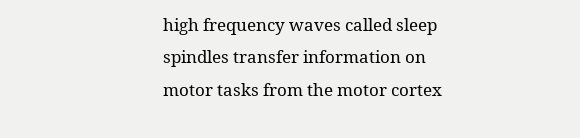high frequency waves called sleep spindles transfer information on motor tasks from the motor cortex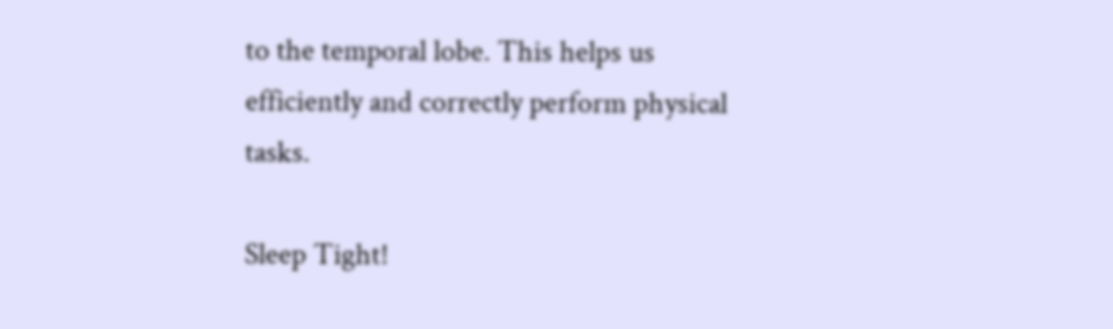to the temporal lobe. This helps us efficiently and correctly perform physical tasks.

Sleep Tight!